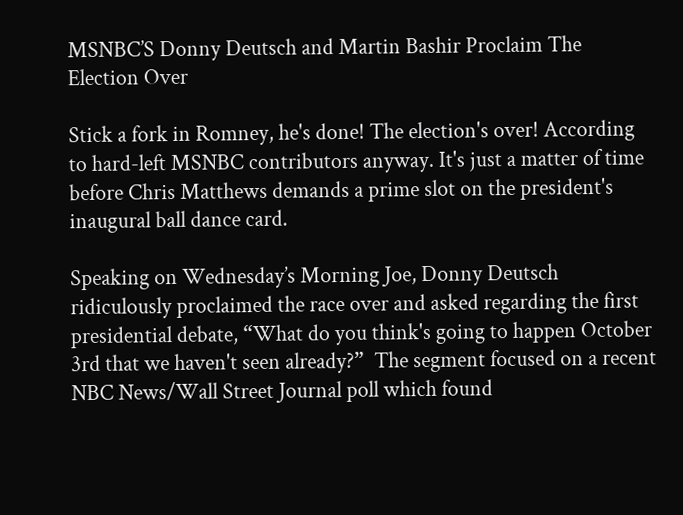MSNBC’S Donny Deutsch and Martin Bashir Proclaim The Election Over

Stick a fork in Romney, he's done! The election's over! According to hard-left MSNBC contributors anyway. It's just a matter of time before Chris Matthews demands a prime slot on the president's inaugural ball dance card.

Speaking on Wednesday’s Morning Joe, Donny Deutsch ridiculously proclaimed the race over and asked regarding the first presidential debate, “What do you think's going to happen October 3rd that we haven't seen already?”  The segment focused on a recent NBC News/Wall Street Journal poll which found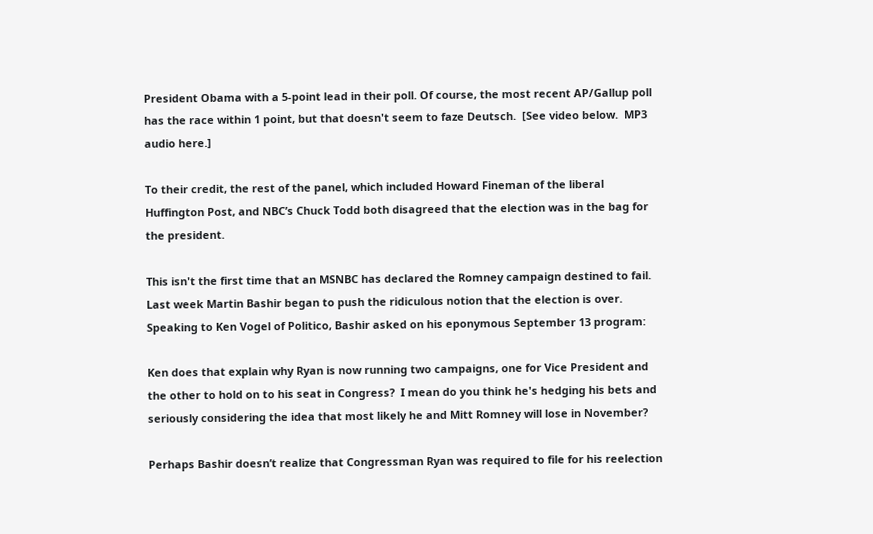President Obama with a 5-point lead in their poll. Of course, the most recent AP/Gallup poll has the race within 1 point, but that doesn't seem to faze Deutsch.  [See video below.  MP3 audio here.]

To their credit, the rest of the panel, which included Howard Fineman of the liberal Huffington Post, and NBC’s Chuck Todd both disagreed that the election was in the bag for the president.

This isn't the first time that an MSNBC has declared the Romney campaign destined to fail. Last week Martin Bashir began to push the ridiculous notion that the election is over.  Speaking to Ken Vogel of Politico, Bashir asked on his eponymous September 13 program:

Ken does that explain why Ryan is now running two campaigns, one for Vice President and the other to hold on to his seat in Congress?  I mean do you think he's hedging his bets and seriously considering the idea that most likely he and Mitt Romney will lose in November?

Perhaps Bashir doesn’t realize that Congressman Ryan was required to file for his reelection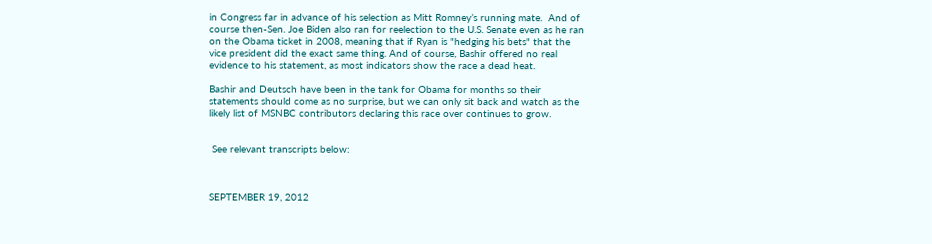in Congress far in advance of his selection as Mitt Romney’s running mate.  And of course then-Sen. Joe Biden also ran for reelection to the U.S. Senate even as he ran on the Obama ticket in 2008, meaning that if Ryan is "hedging his bets" that the vice president did the exact same thing. And of course, Bashir offered no real evidence to his statement, as most indicators show the race a dead heat.

Bashir and Deutsch have been in the tank for Obama for months so their statements should come as no surprise, but we can only sit back and watch as the likely list of MSNBC contributors declaring this race over continues to grow.


 See relevant transcripts below:



SEPTEMBER 19, 2012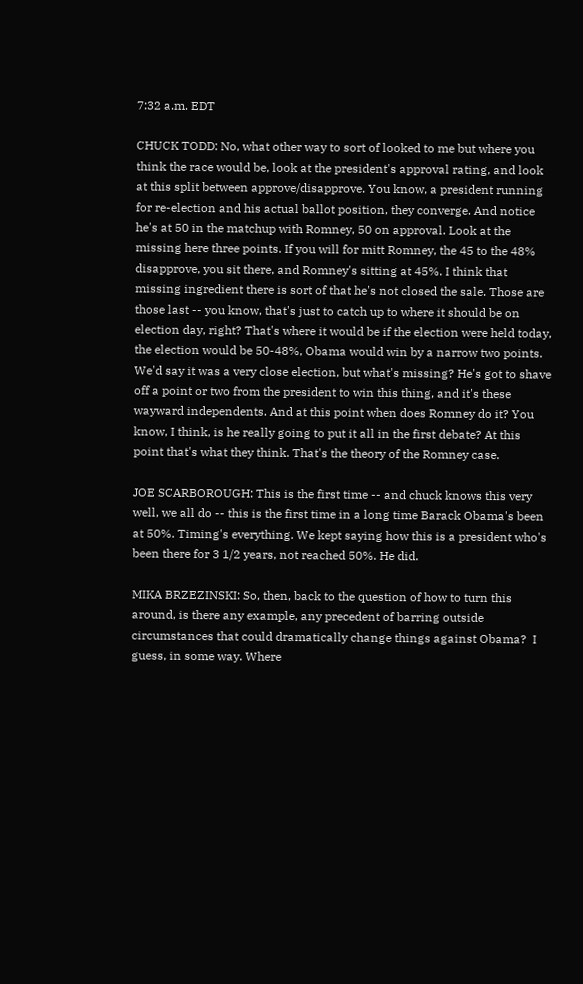7:32 a.m. EDT

CHUCK TODD: No, what other way to sort of looked to me but where you think the race would be, look at the president's approval rating, and look at this split between approve/disapprove. You know, a president running for re-election and his actual ballot position, they converge. And notice he's at 50 in the matchup with Romney, 50 on approval. Look at the missing here three points. If you will for mitt Romney, the 45 to the 48% disapprove, you sit there, and Romney's sitting at 45%. I think that missing ingredient there is sort of that he's not closed the sale. Those are those last -- you know, that's just to catch up to where it should be on election day, right? That's where it would be if the election were held today, the election would be 50-48%, Obama would win by a narrow two points. We'd say it was a very close election, but what's missing? He's got to shave off a point or two from the president to win this thing, and it's these wayward independents. And at this point when does Romney do it? You know, I think, is he really going to put it all in the first debate? At this point that's what they think. That's the theory of the Romney case.

JOE SCARBOROUGH: This is the first time -- and chuck knows this very well, we all do -- this is the first time in a long time Barack Obama's been at 50%. Timing's everything. We kept saying how this is a president who's been there for 3 1/2 years, not reached 50%. He did.

MIKA BRZEZINSKI: So, then, back to the question of how to turn this around, is there any example, any precedent of barring outside circumstances that could dramatically change things against Obama?  I guess, in some way. Where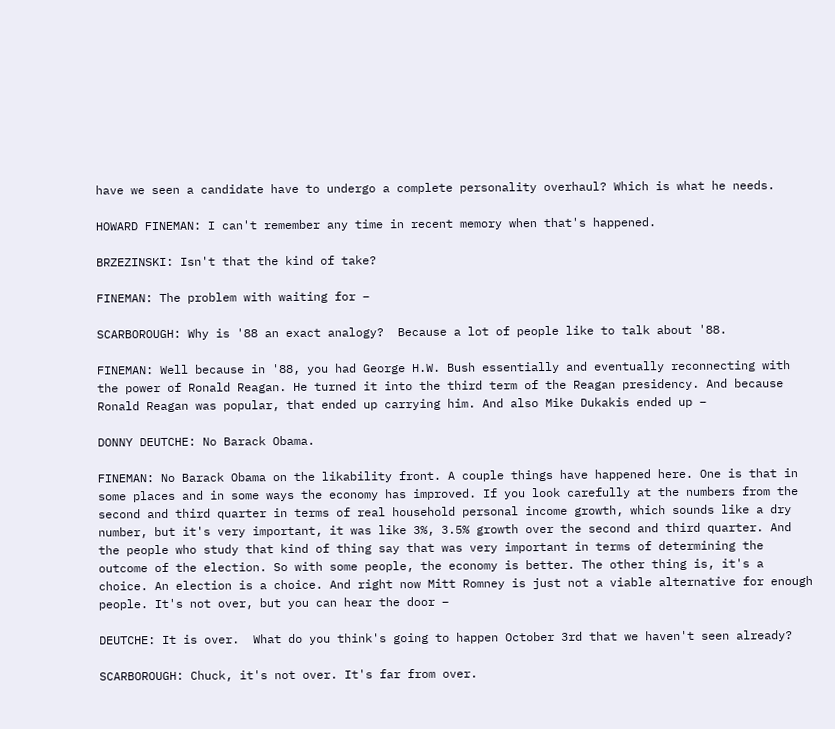have we seen a candidate have to undergo a complete personality overhaul? Which is what he needs.

HOWARD FINEMAN: I can't remember any time in recent memory when that's happened.

BRZEZINSKI: Isn't that the kind of take?

FINEMAN: The problem with waiting for –

SCARBOROUGH: Why is '88 an exact analogy?  Because a lot of people like to talk about '88.

FINEMAN: Well because in '88, you had George H.W. Bush essentially and eventually reconnecting with the power of Ronald Reagan. He turned it into the third term of the Reagan presidency. And because Ronald Reagan was popular, that ended up carrying him. And also Mike Dukakis ended up –

DONNY DEUTCHE: No Barack Obama.

FINEMAN: No Barack Obama on the likability front. A couple things have happened here. One is that in some places and in some ways the economy has improved. If you look carefully at the numbers from the second and third quarter in terms of real household personal income growth, which sounds like a dry number, but it's very important, it was like 3%, 3.5% growth over the second and third quarter. And the people who study that kind of thing say that was very important in terms of determining the outcome of the election. So with some people, the economy is better. The other thing is, it's a choice. An election is a choice. And right now Mitt Romney is just not a viable alternative for enough people. It's not over, but you can hear the door –

DEUTCHE: It is over.  What do you think's going to happen October 3rd that we haven't seen already?

SCARBOROUGH: Chuck, it's not over. It's far from over.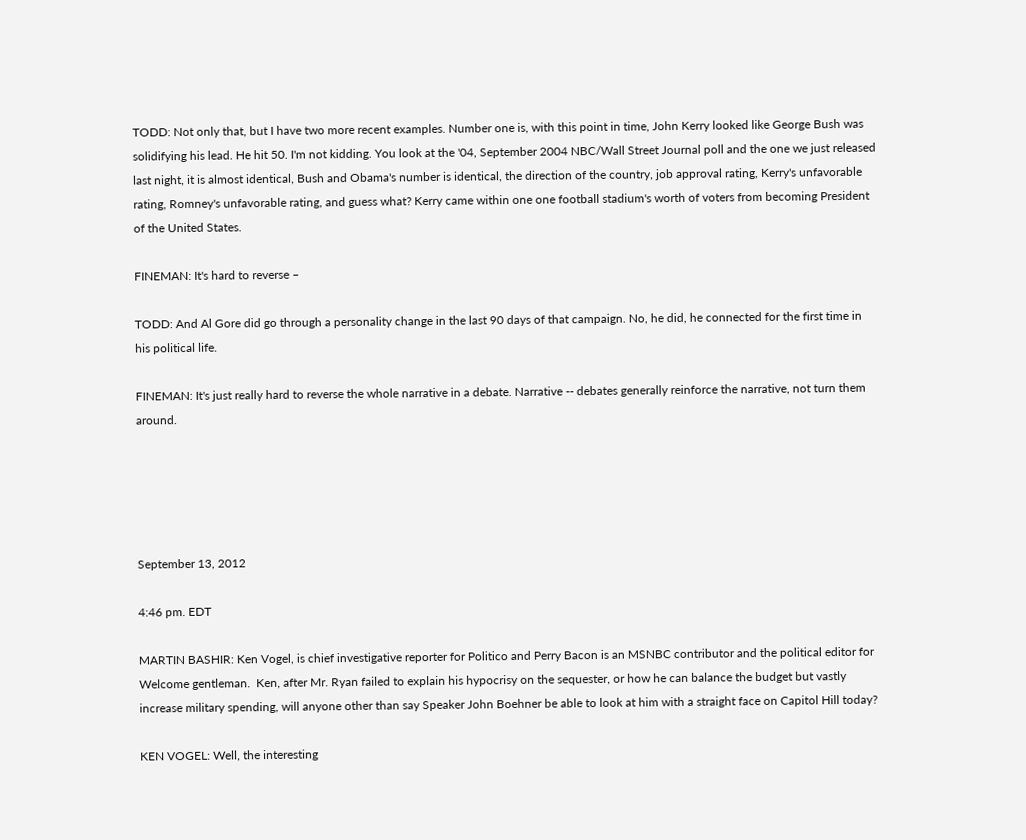TODD: Not only that, but I have two more recent examples. Number one is, with this point in time, John Kerry looked like George Bush was solidifying his lead. He hit 50. I'm not kidding. You look at the '04, September 2004 NBC/Wall Street Journal poll and the one we just released last night, it is almost identical, Bush and Obama's number is identical, the direction of the country, job approval rating, Kerry's unfavorable rating, Romney's unfavorable rating, and guess what? Kerry came within one one football stadium's worth of voters from becoming President of the United States.

FINEMAN: It's hard to reverse –

TODD: And Al Gore did go through a personality change in the last 90 days of that campaign. No, he did, he connected for the first time in his political life.

FINEMAN: It's just really hard to reverse the whole narrative in a debate. Narrative -- debates generally reinforce the narrative, not turn them around.





September 13, 2012

4:46 pm. EDT

MARTIN BASHIR: Ken Vogel, is chief investigative reporter for Politico and Perry Bacon is an MSNBC contributor and the political editor for  Welcome gentleman.  Ken, after Mr. Ryan failed to explain his hypocrisy on the sequester, or how he can balance the budget but vastly increase military spending, will anyone other than say Speaker John Boehner be able to look at him with a straight face on Capitol Hill today?

KEN VOGEL: Well, the interesting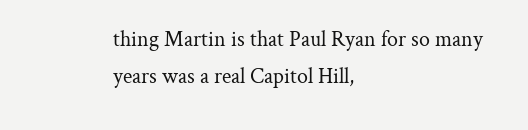thing Martin is that Paul Ryan for so many years was a real Capitol Hill,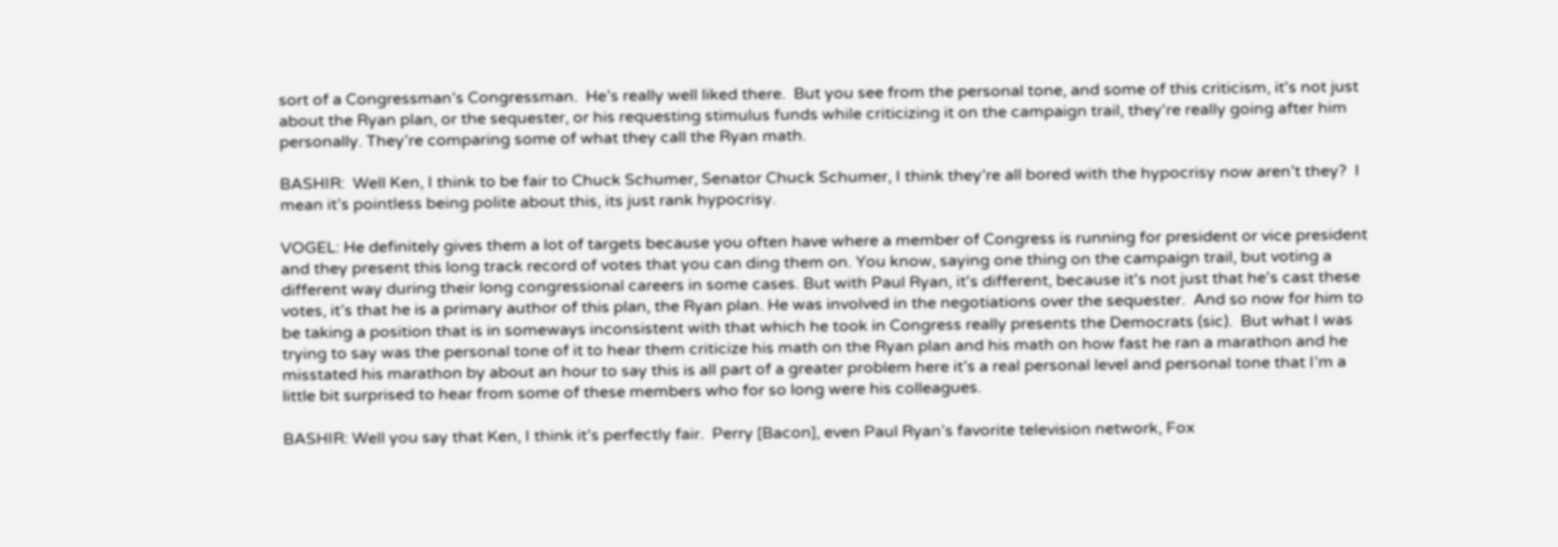sort of a Congressman’s Congressman.  He’s really well liked there.  But you see from the personal tone, and some of this criticism, it's not just about the Ryan plan, or the sequester, or his requesting stimulus funds while criticizing it on the campaign trail, they're really going after him personally. They’re comparing some of what they call the Ryan math.

BASHIR:  Well Ken, I think to be fair to Chuck Schumer, Senator Chuck Schumer, I think they’re all bored with the hypocrisy now aren’t they?  I mean it’s pointless being polite about this, its just rank hypocrisy.

VOGEL: He definitely gives them a lot of targets because you often have where a member of Congress is running for president or vice president and they present this long track record of votes that you can ding them on. You know, saying one thing on the campaign trail, but voting a different way during their long congressional careers in some cases. But with Paul Ryan, it's different, because it's not just that he's cast these votes, it’s that he is a primary author of this plan, the Ryan plan. He was involved in the negotiations over the sequester.  And so now for him to be taking a position that is in someways inconsistent with that which he took in Congress really presents the Democrats (sic).  But what I was trying to say was the personal tone of it to hear them criticize his math on the Ryan plan and his math on how fast he ran a marathon and he misstated his marathon by about an hour to say this is all part of a greater problem here it’s a real personal level and personal tone that I’m a little bit surprised to hear from some of these members who for so long were his colleagues.

BASHIR: Well you say that Ken, I think it’s perfectly fair.  Perry [Bacon], even Paul Ryan’s favorite television network, Fox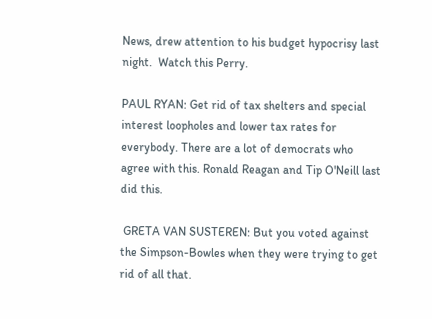News, drew attention to his budget hypocrisy last night.  Watch this Perry.

PAUL RYAN: Get rid of tax shelters and special interest loopholes and lower tax rates for everybody. There are a lot of democrats who agree with this. Ronald Reagan and Tip O'Neill last did this.

 GRETA VAN SUSTEREN: But you voted against the Simpson-Bowles when they were trying to get rid of all that.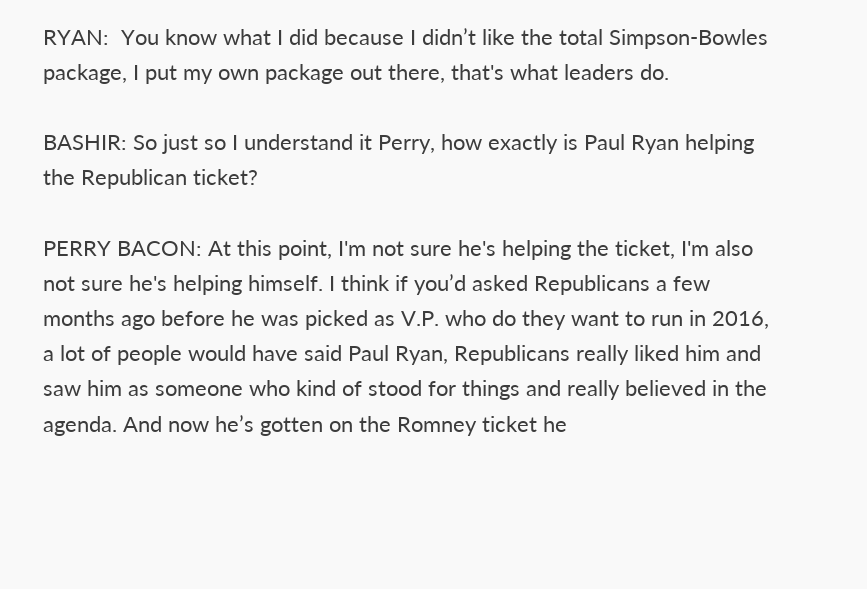RYAN:  You know what I did because I didn’t like the total Simpson-Bowles package, I put my own package out there, that's what leaders do.

BASHIR: So just so I understand it Perry, how exactly is Paul Ryan helping the Republican ticket?

PERRY BACON: At this point, I'm not sure he's helping the ticket, I'm also not sure he's helping himself. I think if you’d asked Republicans a few months ago before he was picked as V.P. who do they want to run in 2016, a lot of people would have said Paul Ryan, Republicans really liked him and saw him as someone who kind of stood for things and really believed in the agenda. And now he’s gotten on the Romney ticket he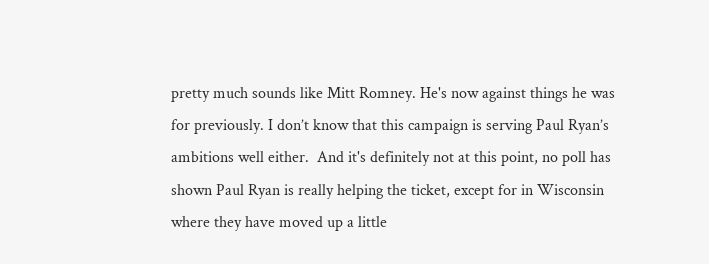pretty much sounds like Mitt Romney. He's now against things he was for previously. I don’t know that this campaign is serving Paul Ryan’s ambitions well either.  And it's definitely not at this point, no poll has shown Paul Ryan is really helping the ticket, except for in Wisconsin where they have moved up a little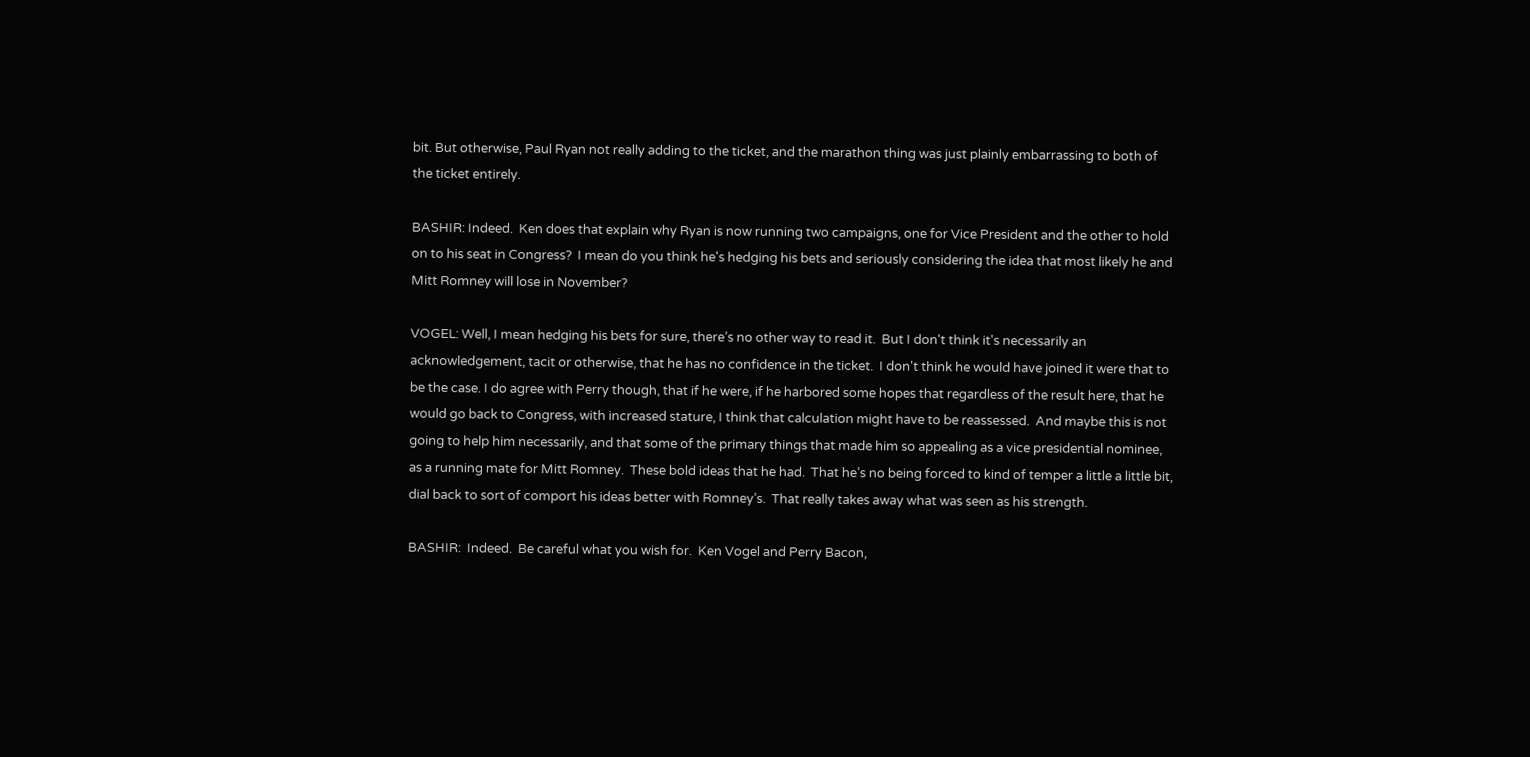bit. But otherwise, Paul Ryan not really adding to the ticket, and the marathon thing was just plainly embarrassing to both of the ticket entirely.

BASHIR: Indeed.  Ken does that explain why Ryan is now running two campaigns, one for Vice President and the other to hold on to his seat in Congress?  I mean do you think he's hedging his bets and seriously considering the idea that most likely he and Mitt Romney will lose in November?

VOGEL: Well, I mean hedging his bets for sure, there’s no other way to read it.  But I don't think it's necessarily an acknowledgement, tacit or otherwise, that he has no confidence in the ticket.  I don't think he would have joined it were that to be the case. I do agree with Perry though, that if he were, if he harbored some hopes that regardless of the result here, that he would go back to Congress, with increased stature, I think that calculation might have to be reassessed.  And maybe this is not going to help him necessarily, and that some of the primary things that made him so appealing as a vice presidential nominee, as a running mate for Mitt Romney.  These bold ideas that he had.  That he’s no being forced to kind of temper a little a little bit, dial back to sort of comport his ideas better with Romney’s.  That really takes away what was seen as his strength.

BASHIR:  Indeed.  Be careful what you wish for.  Ken Vogel and Perry Bacon,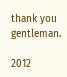thank you gentleman.

2012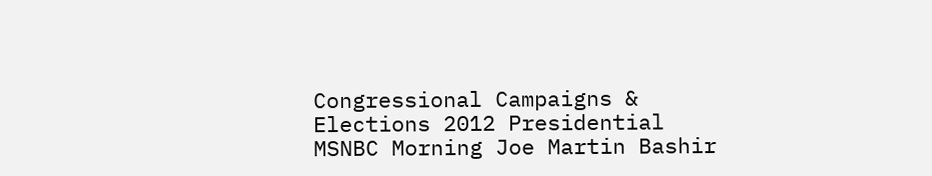Congressional Campaigns & Elections 2012 Presidential MSNBC Morning Joe Martin Bashir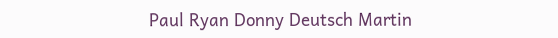Paul Ryan Donny Deutsch Martin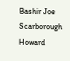Bashir Joe Scarborough Howard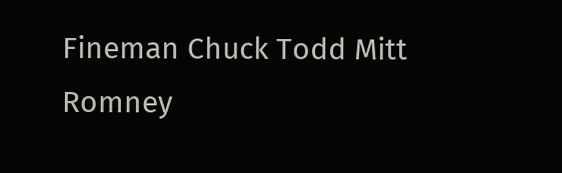Fineman Chuck Todd Mitt Romney